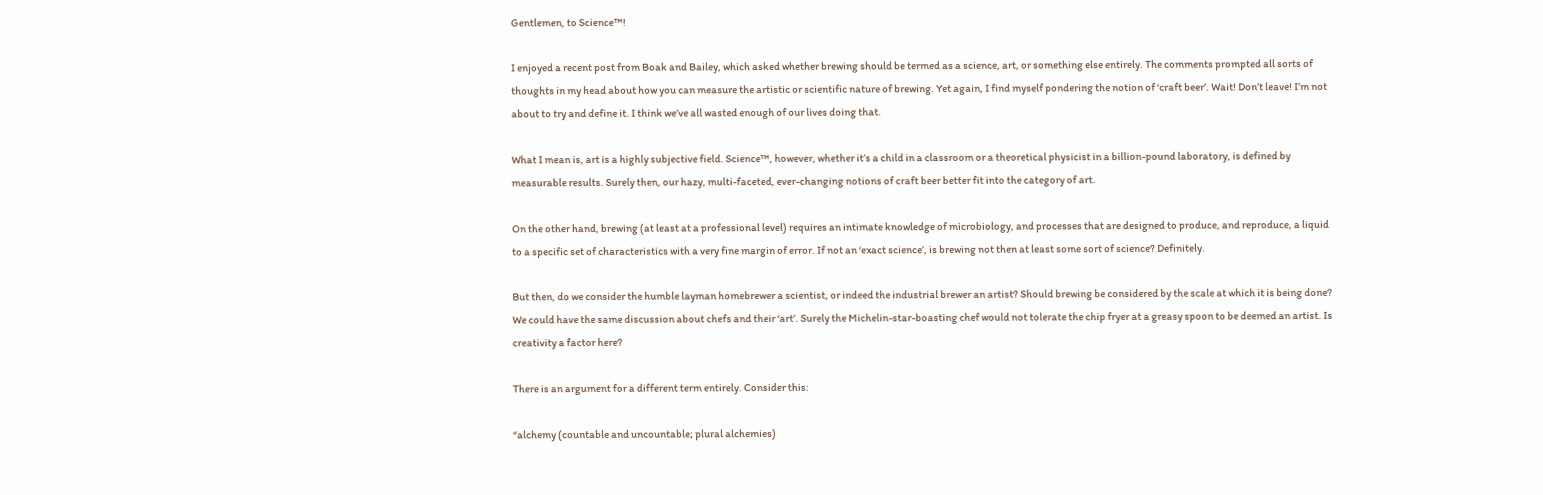Gentlemen, to Science™!

I enjoyed a recent post from Boak and Bailey, which asked whether brewing should be termed as a science, art, or something else entirely. The comments prompted all sorts of thoughts in my head about how you can measure the artistic or scientific nature of brewing. Yet again, I find myself pondering the notion of ‘craft beer’. Wait! Don’t leave! I’m not about to try and define it. I think we’ve all wasted enough of our lives doing that.

What I mean is, art is a highly subjective field. Science™, however, whether it’s a child in a classroom or a theoretical physicist in a billion-pound laboratory, is defined by measurable results. Surely then, our hazy, multi-faceted, ever-changing notions of craft beer better fit into the category of art.

On the other hand, brewing (at least at a professional level) requires an intimate knowledge of microbiology, and processes that are designed to produce, and reproduce, a liquid to a specific set of characteristics with a very fine margin of error. If not an ‘exact science’, is brewing not then at least some sort of science? Definitely.

But then, do we consider the humble layman homebrewer a scientist, or indeed the industrial brewer an artist? Should brewing be considered by the scale at which it is being done? We could have the same discussion about chefs and their ‘art’. Surely the Michelin-star-boasting chef would not tolerate the chip fryer at a greasy spoon to be deemed an artist. Is creativity a factor here?

There is an argument for a different term entirely. Consider this:

“alchemy (countable and uncountable; plural alchemies)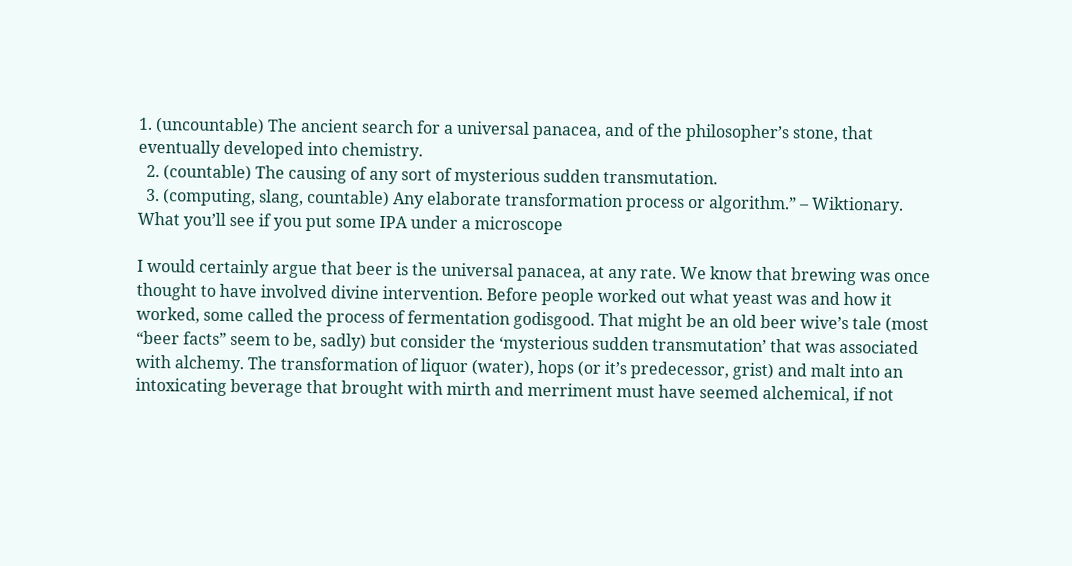1. (uncountable) The ancient search for a universal panacea, and of the philosopher’s stone, that eventually developed into chemistry.
  2. (countable) The causing of any sort of mysterious sudden transmutation.
  3. (computing, slang, countable) Any elaborate transformation process or algorithm.” – Wiktionary.
What you’ll see if you put some IPA under a microscope

I would certainly argue that beer is the universal panacea, at any rate. We know that brewing was once thought to have involved divine intervention. Before people worked out what yeast was and how it worked, some called the process of fermentation godisgood. That might be an old beer wive’s tale (most “beer facts” seem to be, sadly) but consider the ‘mysterious sudden transmutation’ that was associated with alchemy. The transformation of liquor (water), hops (or it’s predecessor, grist) and malt into an intoxicating beverage that brought with mirth and merriment must have seemed alchemical, if not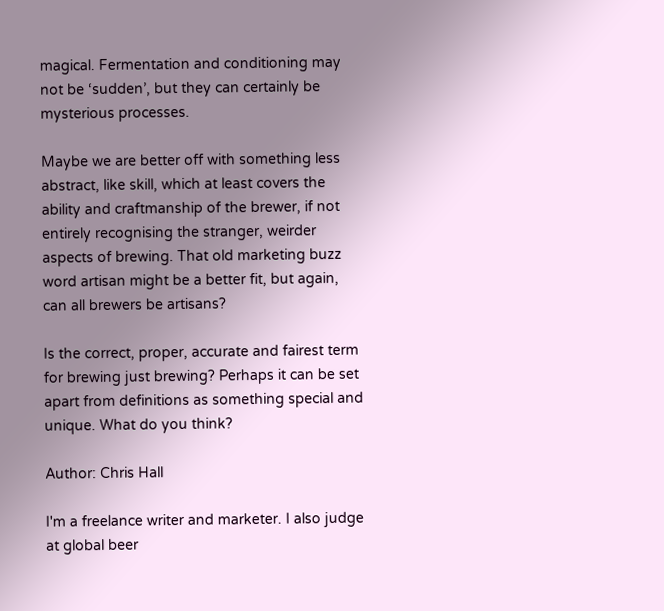magical. Fermentation and conditioning may not be ‘sudden’, but they can certainly be mysterious processes.

Maybe we are better off with something less abstract, like skill, which at least covers the ability and craftmanship of the brewer, if not entirely recognising the stranger, weirder aspects of brewing. That old marketing buzz word artisan might be a better fit, but again, can all brewers be artisans?

Is the correct, proper, accurate and fairest term for brewing just brewing? Perhaps it can be set apart from definitions as something special and unique. What do you think?

Author: Chris Hall

I'm a freelance writer and marketer. I also judge at global beer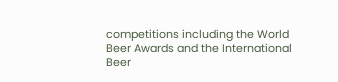competitions including the World Beer Awards and the International Beer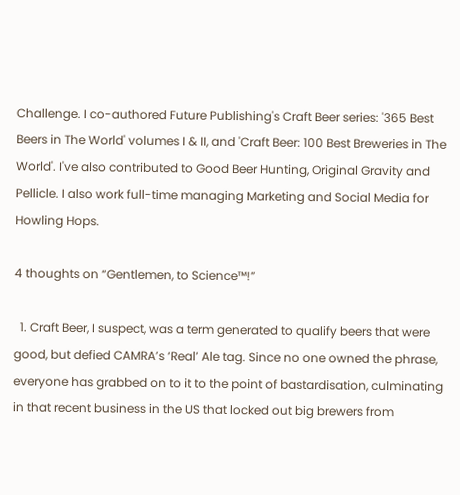Challenge. I co-authored Future Publishing's Craft Beer series: '365 Best Beers in The World' volumes I & II, and 'Craft Beer: 100 Best Breweries in The World'. I've also contributed to Good Beer Hunting, Original Gravity and Pellicle. I also work full-time managing Marketing and Social Media for Howling Hops.

4 thoughts on “Gentlemen, to Science™!”

  1. Craft Beer, I suspect, was a term generated to qualify beers that were good, but defied CAMRA’s ‘Real’ Ale tag. Since no one owned the phrase, everyone has grabbed on to it to the point of bastardisation, culminating in that recent business in the US that locked out big brewers from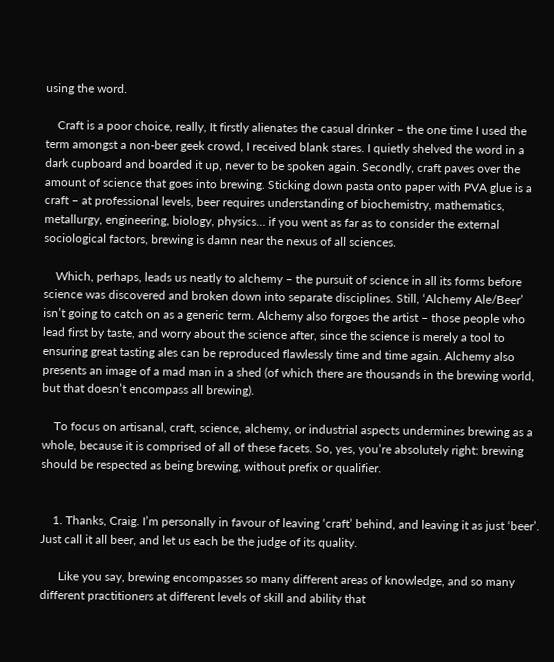using the word.

    Craft is a poor choice, really, It firstly alienates the casual drinker – the one time I used the term amongst a non-beer geek crowd, I received blank stares. I quietly shelved the word in a dark cupboard and boarded it up, never to be spoken again. Secondly, craft paves over the amount of science that goes into brewing. Sticking down pasta onto paper with PVA glue is a craft – at professional levels, beer requires understanding of biochemistry, mathematics, metallurgy, engineering, biology, physics… if you went as far as to consider the external sociological factors, brewing is damn near the nexus of all sciences.

    Which, perhaps, leads us neatly to alchemy – the pursuit of science in all its forms before science was discovered and broken down into separate disciplines. Still, ‘Alchemy Ale/Beer’ isn’t going to catch on as a generic term. Alchemy also forgoes the artist – those people who lead first by taste, and worry about the science after, since the science is merely a tool to ensuring great tasting ales can be reproduced flawlessly time and time again. Alchemy also presents an image of a mad man in a shed (of which there are thousands in the brewing world, but that doesn’t encompass all brewing).

    To focus on artisanal, craft, science, alchemy, or industrial aspects undermines brewing as a whole, because it is comprised of all of these facets. So, yes, you’re absolutely right: brewing should be respected as being brewing, without prefix or qualifier.


    1. Thanks, Craig. I’m personally in favour of leaving ‘craft’ behind, and leaving it as just ‘beer’. Just call it all beer, and let us each be the judge of its quality.

      Like you say, brewing encompasses so many different areas of knowledge, and so many different practitioners at different levels of skill and ability that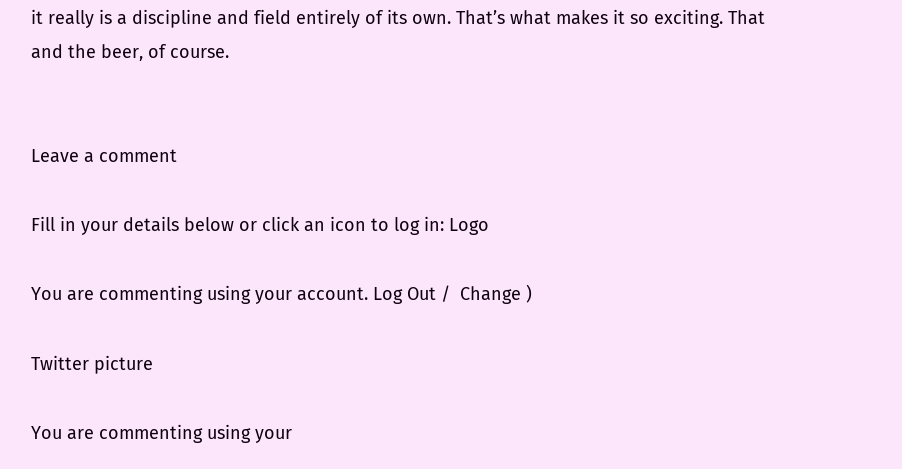it really is a discipline and field entirely of its own. That’s what makes it so exciting. That and the beer, of course.


Leave a comment

Fill in your details below or click an icon to log in: Logo

You are commenting using your account. Log Out /  Change )

Twitter picture

You are commenting using your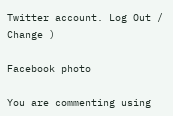Twitter account. Log Out /  Change )

Facebook photo

You are commenting using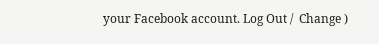your Facebook account. Log Out /  Change )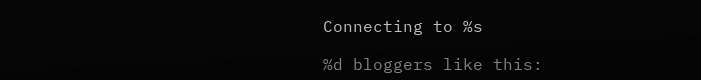Connecting to %s

%d bloggers like this: